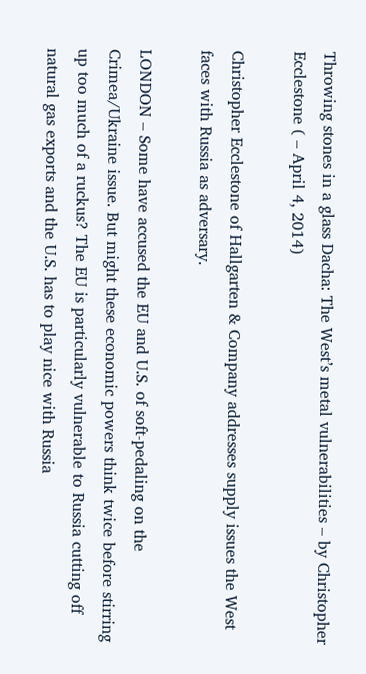Throwing stones in a glass Dacha: The West’s metal vulnerabilities – by Christopher Ecclestone ( – April 4, 2014)

Christopher Ecclestone of Hallgarten & Company addresses supply issues the West faces with Russia as adversary.

LONDON – Some have accused the EU and U.S. of soft-pedaling on the Crimea/Ukraine issue. But might these economic powers think twice before stirring up too much of a ruckus? The EU is particularly vulnerable to Russia cutting off natural gas exports and the U.S. has to play nice with Russia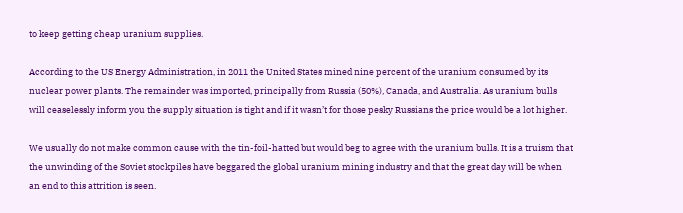to keep getting cheap uranium supplies.

According to the US Energy Administration, in 2011 the United States mined nine percent of the uranium consumed by its nuclear power plants. The remainder was imported, principally from Russia (50%), Canada, and Australia. As uranium bulls will ceaselessly inform you the supply situation is tight and if it wasn’t for those pesky Russians the price would be a lot higher.

We usually do not make common cause with the tin-foil-hatted but would beg to agree with the uranium bulls. It is a truism that the unwinding of the Soviet stockpiles have beggared the global uranium mining industry and that the great day will be when an end to this attrition is seen.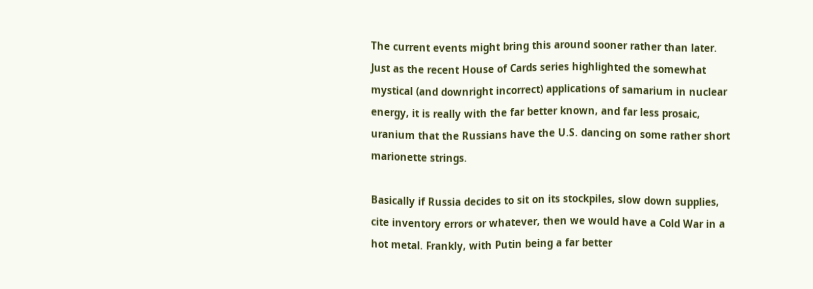The current events might bring this around sooner rather than later. Just as the recent House of Cards series highlighted the somewhat mystical (and downright incorrect) applications of samarium in nuclear energy, it is really with the far better known, and far less prosaic, uranium that the Russians have the U.S. dancing on some rather short marionette strings.

Basically if Russia decides to sit on its stockpiles, slow down supplies, cite inventory errors or whatever, then we would have a Cold War in a hot metal. Frankly, with Putin being a far better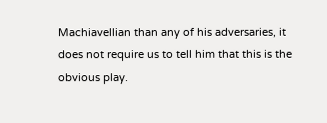Machiavellian than any of his adversaries, it does not require us to tell him that this is the obvious play.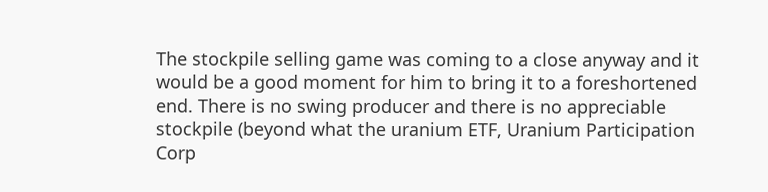The stockpile selling game was coming to a close anyway and it would be a good moment for him to bring it to a foreshortened end. There is no swing producer and there is no appreciable stockpile (beyond what the uranium ETF, Uranium Participation Corp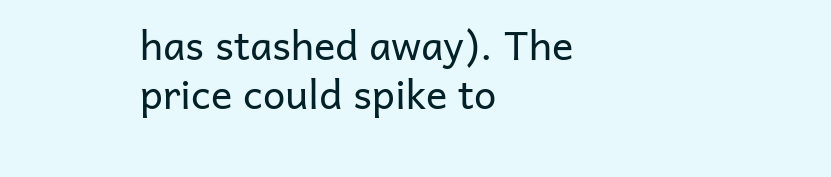has stashed away). The price could spike to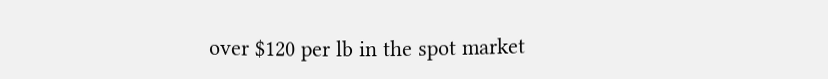over $120 per lb in the spot market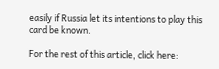easily if Russia let its intentions to play this card be known.

For the rest of this article, click here: